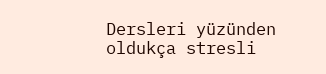Dersleri yüzünden oldukça stresli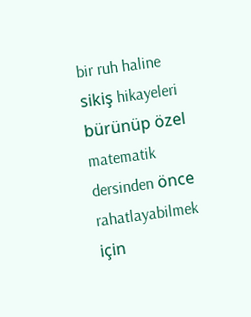bir ruh haline sikiş hikayeleri bürünüp özel matematik dersinden önce rahatlayabilmek için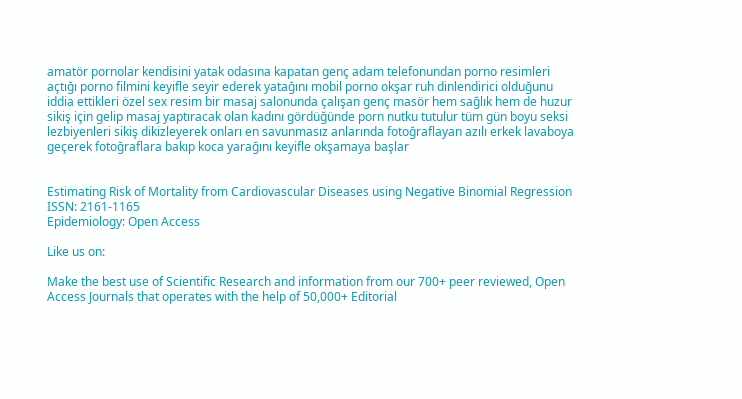amatör pornolar kendisini yatak odasına kapatan genç adam telefonundan porno resimleri açtığı porno filmini keyifle seyir ederek yatağını mobil porno okşar ruh dinlendirici olduğunu iddia ettikleri özel sex resim bir masaj salonunda çalışan genç masör hem sağlık hem de huzur sikiş için gelip masaj yaptıracak olan kadını gördüğünde porn nutku tutulur tüm gün boyu seksi lezbiyenleri sikiş dikizleyerek onları en savunmasız anlarında fotoğraflayan azılı erkek lavaboya geçerek fotoğraflara bakıp koca yarağını keyifle okşamaya başlar


Estimating Risk of Mortality from Cardiovascular Diseases using Negative Binomial Regression
ISSN: 2161-1165
Epidemiology: Open Access

Like us on:

Make the best use of Scientific Research and information from our 700+ peer reviewed, Open Access Journals that operates with the help of 50,000+ Editorial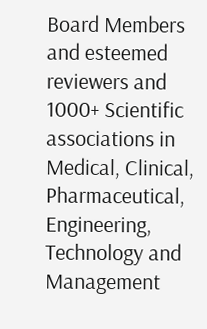Board Members and esteemed reviewers and 1000+ Scientific associations in Medical, Clinical, Pharmaceutical, Engineering, Technology and Management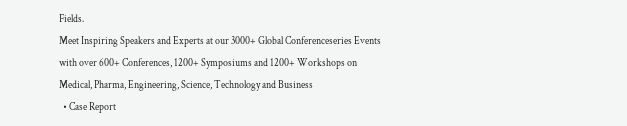Fields.
Meet Inspiring Speakers and Experts at our 3000+ Global Conferenceseries Events with over 600+ Conferences, 1200+ Symposiums and 1200+ Workshops on Medical, Pharma, Engineering, Science, Technology and Business
  • Case Report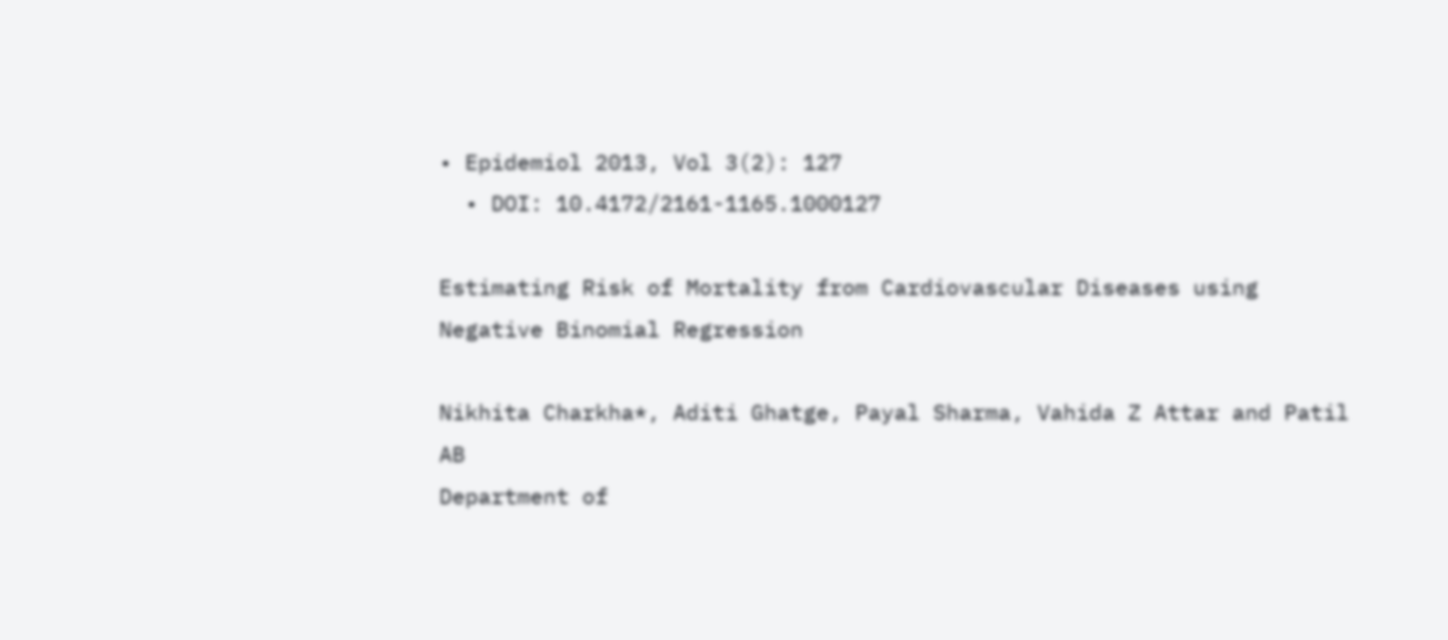• Epidemiol 2013, Vol 3(2): 127
  • DOI: 10.4172/2161-1165.1000127

Estimating Risk of Mortality from Cardiovascular Diseases using Negative Binomial Regression

Nikhita Charkha*, Aditi Ghatge, Payal Sharma, Vahida Z Attar and Patil AB
Department of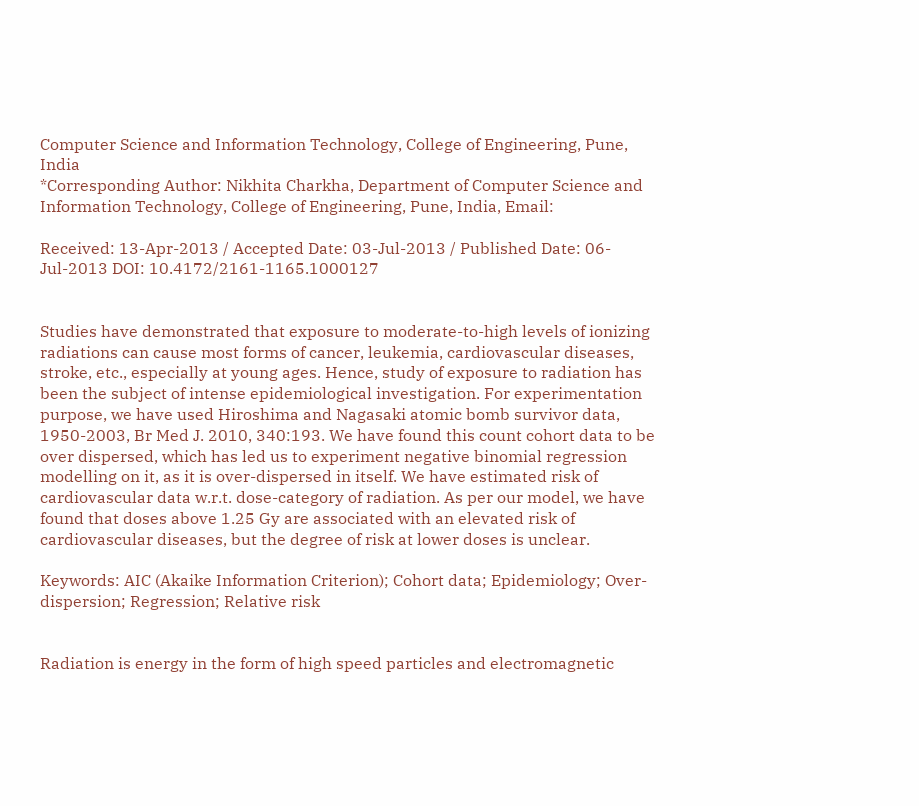Computer Science and Information Technology, College of Engineering, Pune, India
*Corresponding Author: Nikhita Charkha, Department of Computer Science and Information Technology, College of Engineering, Pune, India, Email:

Received: 13-Apr-2013 / Accepted Date: 03-Jul-2013 / Published Date: 06-Jul-2013 DOI: 10.4172/2161-1165.1000127


Studies have demonstrated that exposure to moderate-to-high levels of ionizing radiations can cause most forms of cancer, leukemia, cardiovascular diseases, stroke, etc., especially at young ages. Hence, study of exposure to radiation has been the subject of intense epidemiological investigation. For experimentation purpose, we have used Hiroshima and Nagasaki atomic bomb survivor data, 1950-2003, Br Med J. 2010, 340:193. We have found this count cohort data to be over dispersed, which has led us to experiment negative binomial regression modelling on it, as it is over-dispersed in itself. We have estimated risk of cardiovascular data w.r.t. dose-category of radiation. As per our model, we have found that doses above 1.25 Gy are associated with an elevated risk of cardiovascular diseases, but the degree of risk at lower doses is unclear.

Keywords: AIC (Akaike Information Criterion); Cohort data; Epidemiology; Over-dispersion; Regression; Relative risk


Radiation is energy in the form of high speed particles and electromagnetic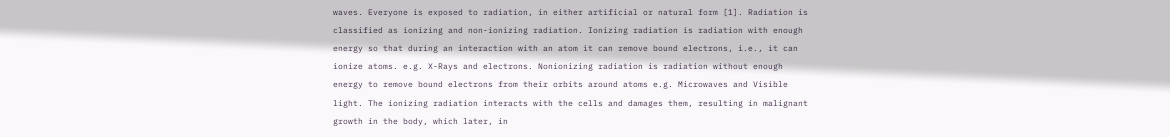waves. Everyone is exposed to radiation, in either artificial or natural form [1]. Radiation is classified as ionizing and non-ionizing radiation. Ionizing radiation is radiation with enough energy so that during an interaction with an atom it can remove bound electrons, i.e., it can ionize atoms. e.g. X-Rays and electrons. Nonionizing radiation is radiation without enough energy to remove bound electrons from their orbits around atoms e.g. Microwaves and Visible light. The ionizing radiation interacts with the cells and damages them, resulting in malignant growth in the body, which later, in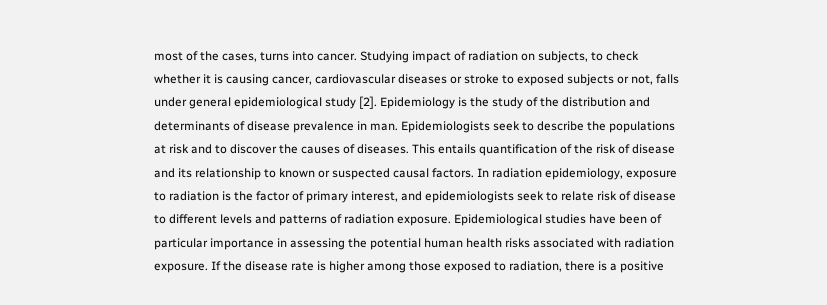most of the cases, turns into cancer. Studying impact of radiation on subjects, to check whether it is causing cancer, cardiovascular diseases or stroke to exposed subjects or not, falls under general epidemiological study [2]. Epidemiology is the study of the distribution and determinants of disease prevalence in man. Epidemiologists seek to describe the populations at risk and to discover the causes of diseases. This entails quantification of the risk of disease and its relationship to known or suspected causal factors. In radiation epidemiology, exposure to radiation is the factor of primary interest, and epidemiologists seek to relate risk of disease to different levels and patterns of radiation exposure. Epidemiological studies have been of particular importance in assessing the potential human health risks associated with radiation exposure. If the disease rate is higher among those exposed to radiation, there is a positive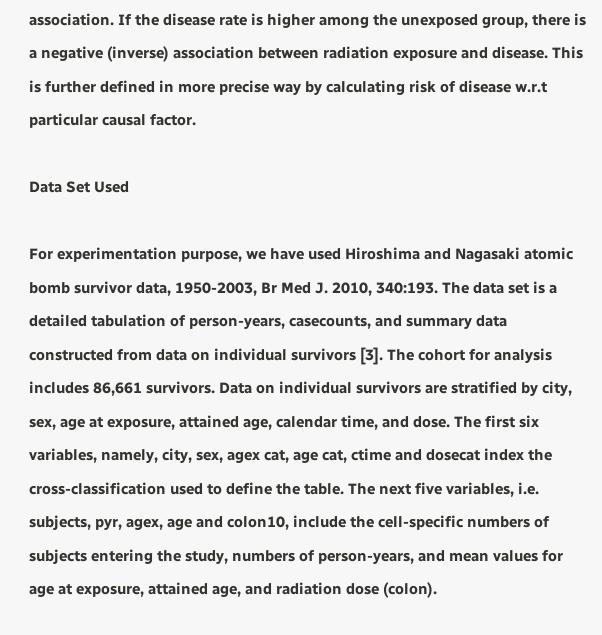association. If the disease rate is higher among the unexposed group, there is a negative (inverse) association between radiation exposure and disease. This is further defined in more precise way by calculating risk of disease w.r.t particular causal factor.

Data Set Used

For experimentation purpose, we have used Hiroshima and Nagasaki atomic bomb survivor data, 1950-2003, Br Med J. 2010, 340:193. The data set is a detailed tabulation of person-years, casecounts, and summary data constructed from data on individual survivors [3]. The cohort for analysis includes 86,661 survivors. Data on individual survivors are stratified by city, sex, age at exposure, attained age, calendar time, and dose. The first six variables, namely, city, sex, agex cat, age cat, ctime and dosecat index the cross-classification used to define the table. The next five variables, i.e. subjects, pyr, agex, age and colon10, include the cell-specific numbers of subjects entering the study, numbers of person-years, and mean values for age at exposure, attained age, and radiation dose (colon).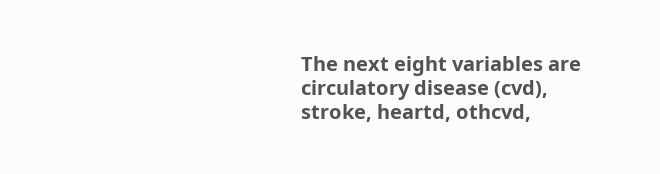The next eight variables are circulatory disease (cvd), stroke, heartd, othcvd,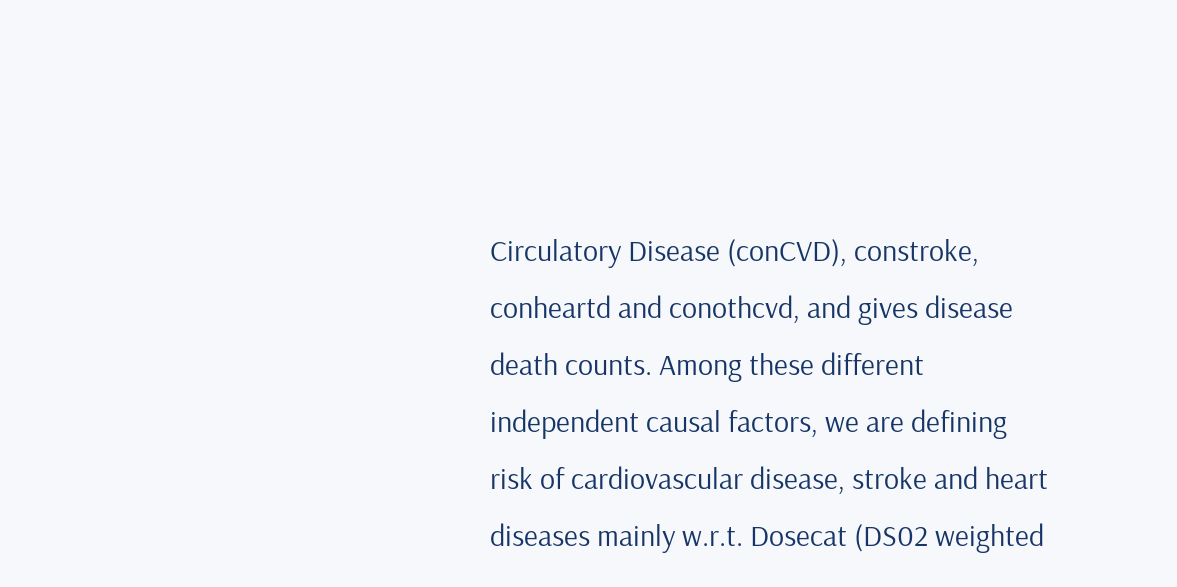Circulatory Disease (conCVD), constroke, conheartd and conothcvd, and gives disease death counts. Among these different independent causal factors, we are defining risk of cardiovascular disease, stroke and heart diseases mainly w.r.t. Dosecat (DS02 weighted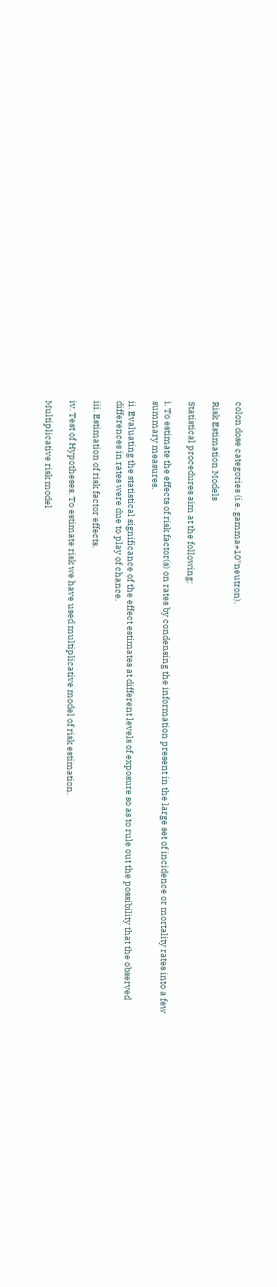colon dose categories (i.e. gamma+10*neutron).

Risk Estimation Models

Statistical procedures aim at the following:

i. To estimate the effects of risk factor(s) on rates by condensing the information present in the large set of incidence or mortality rates into a few summary measures.

ii. Evaluating the statistical significance of the effect estimates at different levels of exposure so as to rule out the possibility that the observed differences in rates were due to play of chance.

iii. Estimation of risk factor effects.

iv. Test of Hypotheses. To estimate risk we have used multiplicative model of risk estimation.

Multiplicative risk model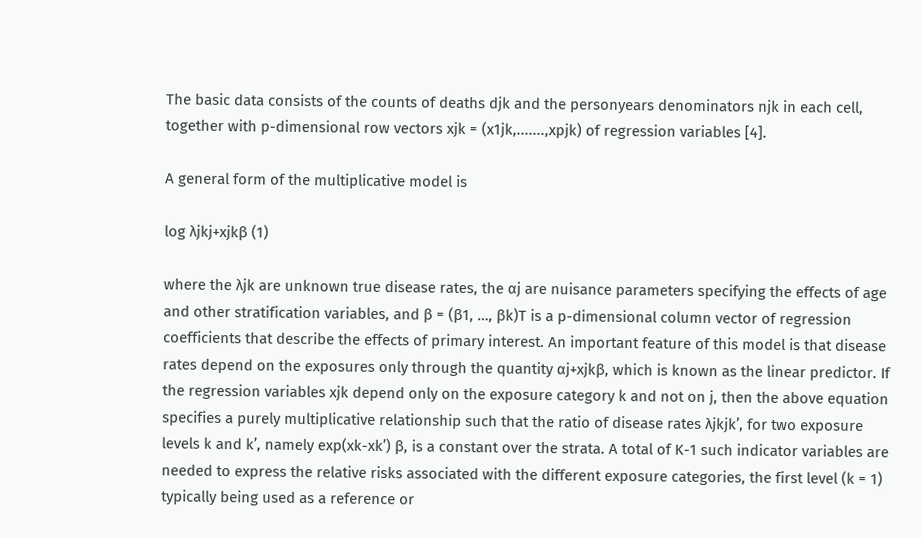The basic data consists of the counts of deaths djk and the personyears denominators njk in each cell, together with p-dimensional row vectors xjk = (x1jk,.......,xpjk) of regression variables [4].

A general form of the multiplicative model is

log λjkj+xjkβ (1)

where the λjk are unknown true disease rates, the αj are nuisance parameters specifying the effects of age and other stratification variables, and β = (β1, …, βk)T is a p-dimensional column vector of regression coefficients that describe the effects of primary interest. An important feature of this model is that disease rates depend on the exposures only through the quantity αj+xjkβ, which is known as the linear predictor. If the regression variables xjk depend only on the exposure category k and not on j, then the above equation specifies a purely multiplicative relationship such that the ratio of disease rates λjkjk’, for two exposure levels k and k’, namely exp(xk-xk’) β, is a constant over the strata. A total of K-1 such indicator variables are needed to express the relative risks associated with the different exposure categories, the first level (k = 1) typically being used as a reference or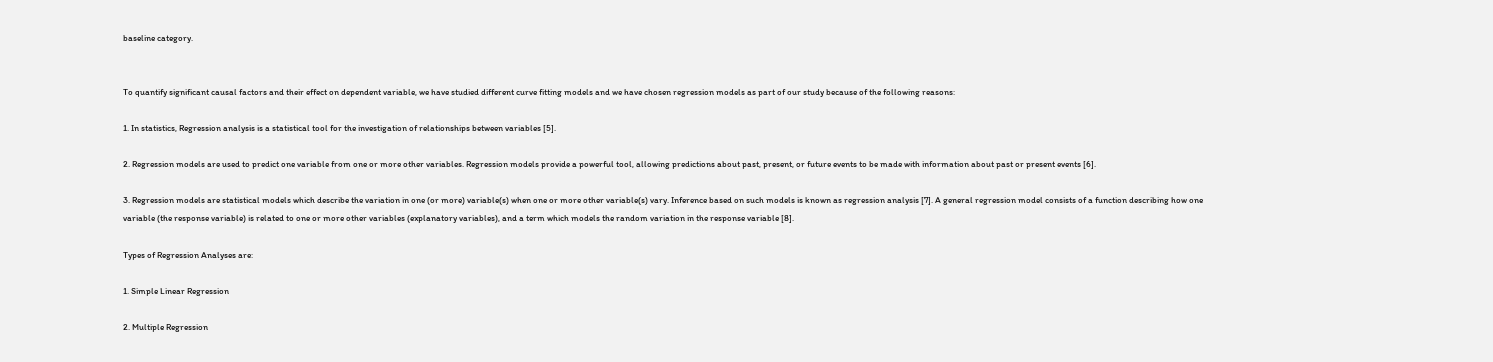baseline category.


To quantify significant causal factors and their effect on dependent variable, we have studied different curve fitting models and we have chosen regression models as part of our study because of the following reasons:

1. In statistics, Regression analysis is a statistical tool for the investigation of relationships between variables [5].

2. Regression models are used to predict one variable from one or more other variables. Regression models provide a powerful tool, allowing predictions about past, present, or future events to be made with information about past or present events [6].

3. Regression models are statistical models which describe the variation in one (or more) variable(s) when one or more other variable(s) vary. Inference based on such models is known as regression analysis [7]. A general regression model consists of a function describing how one variable (the response variable) is related to one or more other variables (explanatory variables), and a term which models the random variation in the response variable [8].

Types of Regression Analyses are:

1. Simple Linear Regression

2. Multiple Regression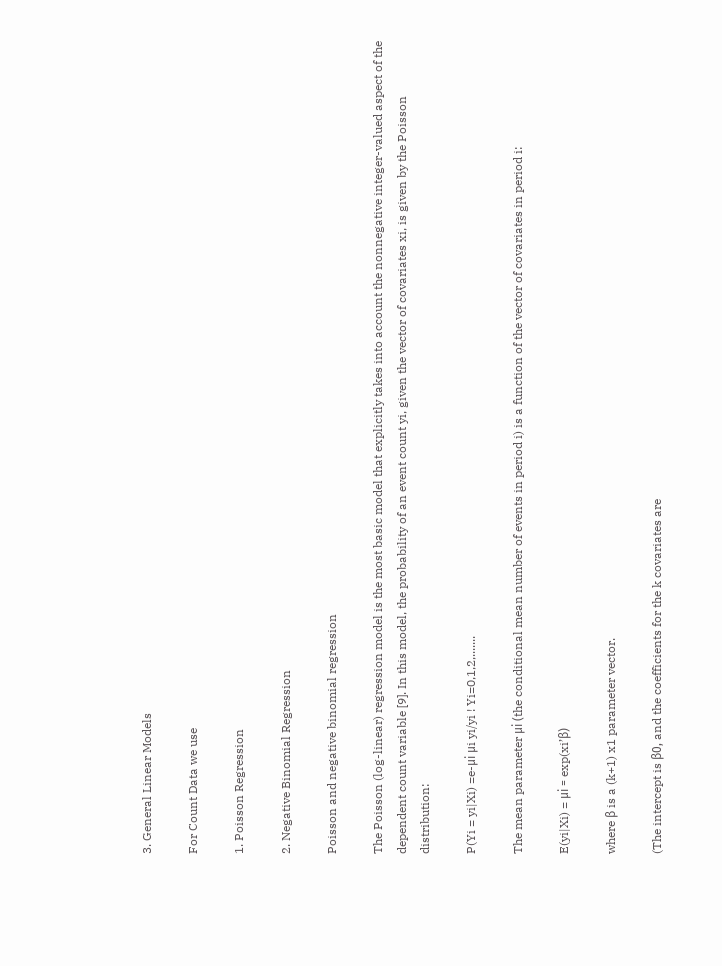3. General Linear Models

For Count Data we use

1. Poisson Regression

2. Negative Binomial Regression

Poisson and negative binomial regression

The Poisson (log-linear) regression model is the most basic model that explicitly takes into account the nonnegative integer-valued aspect of the dependent count variable [9]. In this model, the probability of an event count yi, given the vector of covariates xi, is given by the Poisson distribution:

P(Yi = yi|Xi) =e-μi μi yi/yi ! Yi=0,1,2,.......

The mean parameter μi (the conditional mean number of events in period i) is a function of the vector of covariates in period i:

E(yi|Xi) = μi = exp(xi’β)

where β is a (k+1) x1 parameter vector.

(The intercept is β0, and the coefficients for the k covariates are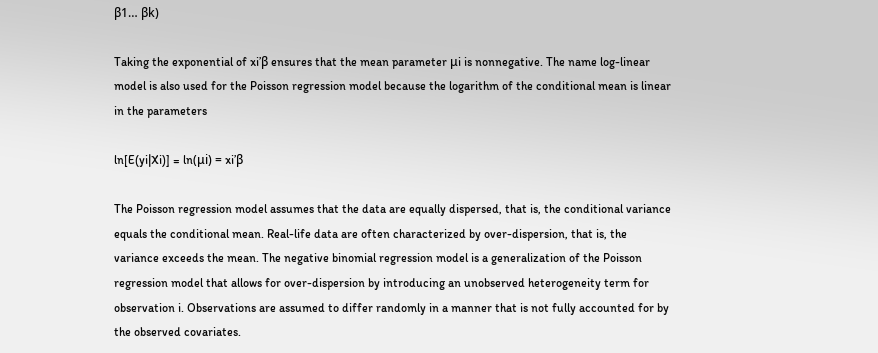β1… βk)

Taking the exponential of xi’β ensures that the mean parameter μi is nonnegative. The name log-linear model is also used for the Poisson regression model because the logarithm of the conditional mean is linear in the parameters

ln[E(yi|Xi)] = ln(μi) = xi’β

The Poisson regression model assumes that the data are equally dispersed, that is, the conditional variance equals the conditional mean. Real-life data are often characterized by over-dispersion, that is, the variance exceeds the mean. The negative binomial regression model is a generalization of the Poisson regression model that allows for over-dispersion by introducing an unobserved heterogeneity term for observation i. Observations are assumed to differ randomly in a manner that is not fully accounted for by the observed covariates.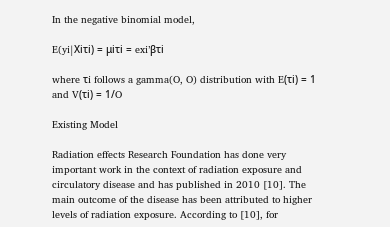In the negative binomial model,

E(yi|Xiτi) = μiτi = exi’βτi

where τi follows a gamma(O, O) distribution with E(τi) = 1 and V(τi) = 1/O

Existing Model

Radiation effects Research Foundation has done very important work in the context of radiation exposure and circulatory disease and has published in 2010 [10]. The main outcome of the disease has been attributed to higher levels of radiation exposure. According to [10], for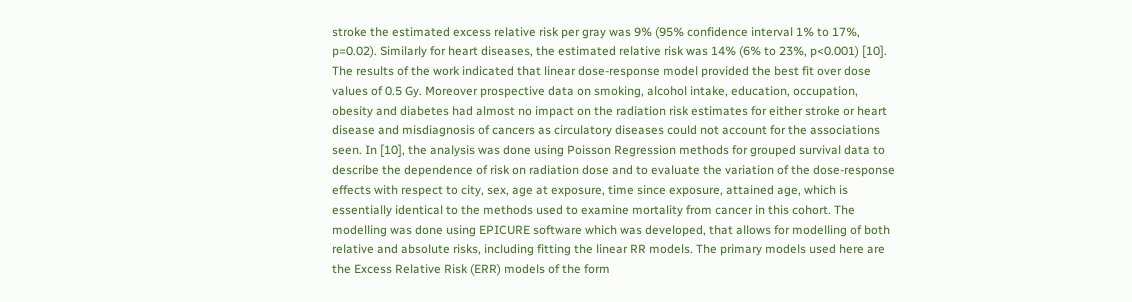stroke the estimated excess relative risk per gray was 9% (95% confidence interval 1% to 17%, p=0.02). Similarly for heart diseases, the estimated relative risk was 14% (6% to 23%, p<0.001) [10]. The results of the work indicated that linear dose-response model provided the best fit over dose values of 0.5 Gy. Moreover prospective data on smoking, alcohol intake, education, occupation, obesity and diabetes had almost no impact on the radiation risk estimates for either stroke or heart disease and misdiagnosis of cancers as circulatory diseases could not account for the associations seen. In [10], the analysis was done using Poisson Regression methods for grouped survival data to describe the dependence of risk on radiation dose and to evaluate the variation of the dose-response effects with respect to city, sex, age at exposure, time since exposure, attained age, which is essentially identical to the methods used to examine mortality from cancer in this cohort. The modelling was done using EPICURE software which was developed, that allows for modelling of both relative and absolute risks, including fitting the linear RR models. The primary models used here are the Excess Relative Risk (ERR) models of the form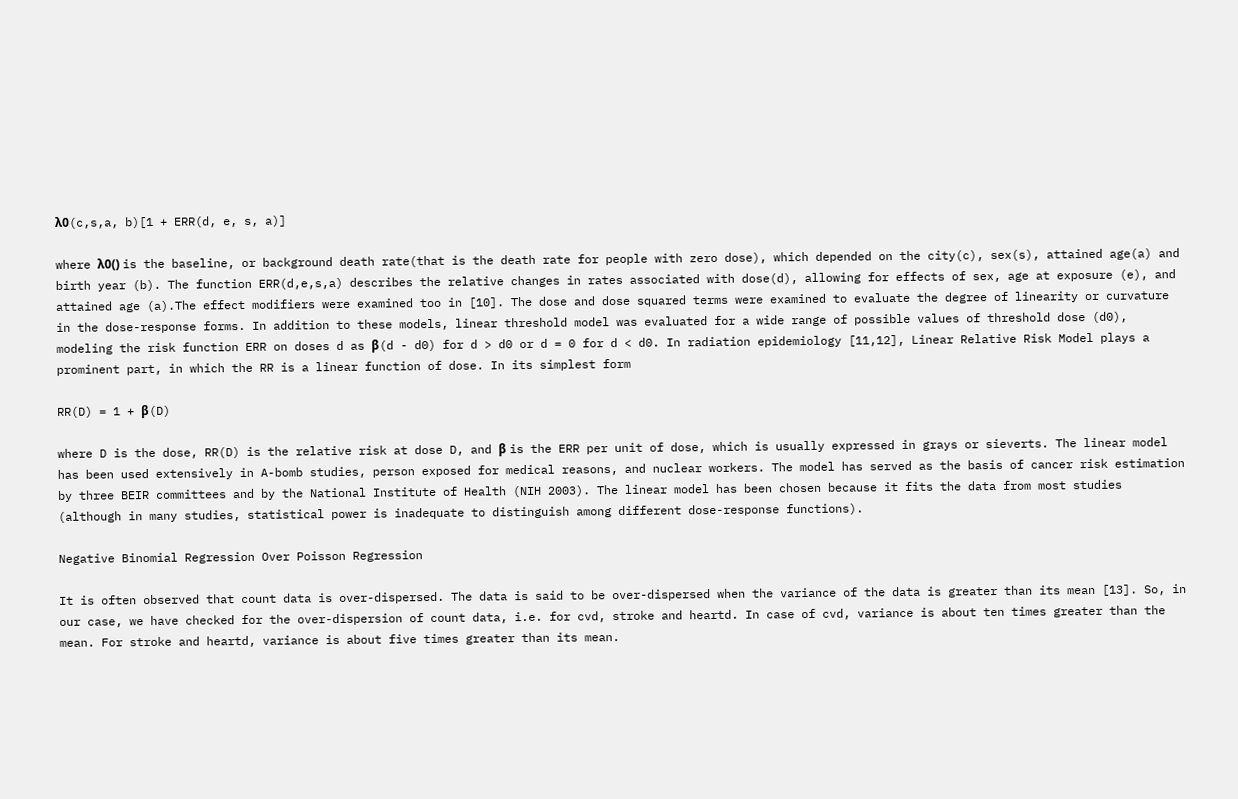λ0(c,s,a, b)[1 + ERR(d, e, s, a)]

where λ0() is the baseline, or background death rate(that is the death rate for people with zero dose), which depended on the city(c), sex(s), attained age(a) and birth year (b). The function ERR(d,e,s,a) describes the relative changes in rates associated with dose(d), allowing for effects of sex, age at exposure (e), and attained age (a).The effect modifiers were examined too in [10]. The dose and dose squared terms were examined to evaluate the degree of linearity or curvature in the dose-response forms. In addition to these models, linear threshold model was evaluated for a wide range of possible values of threshold dose (d0), modeling the risk function ERR on doses d as β(d - d0) for d > d0 or d = 0 for d < d0. In radiation epidemiology [11,12], Linear Relative Risk Model plays a prominent part, in which the RR is a linear function of dose. In its simplest form

RR(D) = 1 + β(D)

where D is the dose, RR(D) is the relative risk at dose D, and β is the ERR per unit of dose, which is usually expressed in grays or sieverts. The linear model has been used extensively in A-bomb studies, person exposed for medical reasons, and nuclear workers. The model has served as the basis of cancer risk estimation by three BEIR committees and by the National Institute of Health (NIH 2003). The linear model has been chosen because it fits the data from most studies (although in many studies, statistical power is inadequate to distinguish among different dose-response functions).

Negative Binomial Regression Over Poisson Regression

It is often observed that count data is over-dispersed. The data is said to be over-dispersed when the variance of the data is greater than its mean [13]. So, in our case, we have checked for the over-dispersion of count data, i.e. for cvd, stroke and heartd. In case of cvd, variance is about ten times greater than the mean. For stroke and heartd, variance is about five times greater than its mean.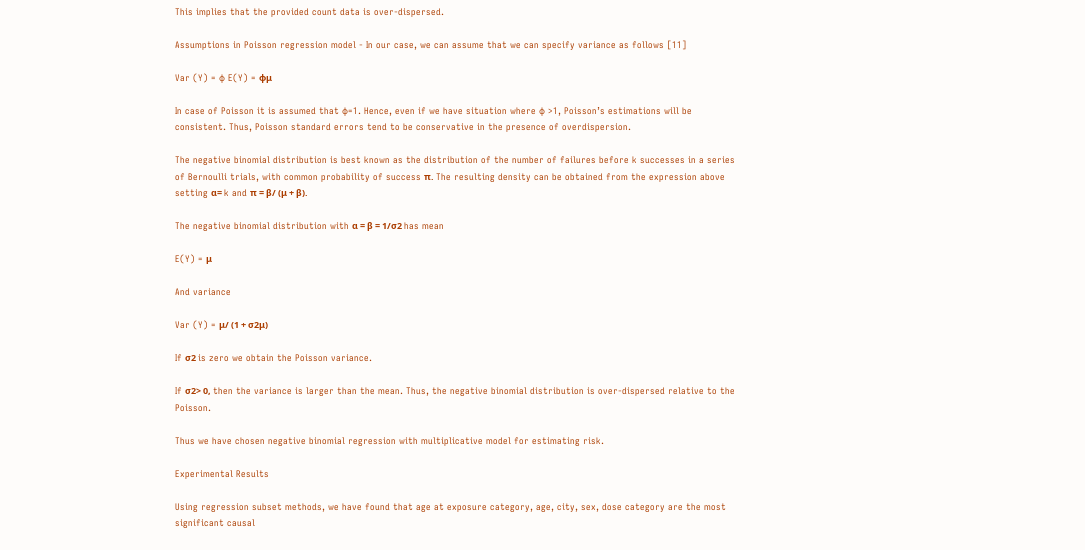This implies that the provided count data is over-dispersed.

Assumptions in Poisson regression model - In our case, we can assume that we can specify variance as follows [11]

Var (Y) = ɸ E(Y) = ɸμ

In case of Poisson it is assumed that ɸ=1. Hence, even if we have situation where ɸ >1, Poisson’s estimations will be consistent. Thus, Poisson standard errors tend to be conservative in the presence of overdispersion.

The negative binomial distribution is best known as the distribution of the number of failures before k successes in a series of Bernoulli trials, with common probability of success π. The resulting density can be obtained from the expression above setting α= k and π = β/ (μ + β).

The negative binomial distribution with α = β = 1/σ2 has mean

E(Y) = μ

And variance

Var (Y) = μ/ (1 + σ2μ)

If σ2 is zero we obtain the Poisson variance.

If σ2> 0, then the variance is larger than the mean. Thus, the negative binomial distribution is over-dispersed relative to the Poisson.

Thus we have chosen negative binomial regression with multiplicative model for estimating risk.

Experimental Results

Using regression subset methods, we have found that age at exposure category, age, city, sex, dose category are the most significant causal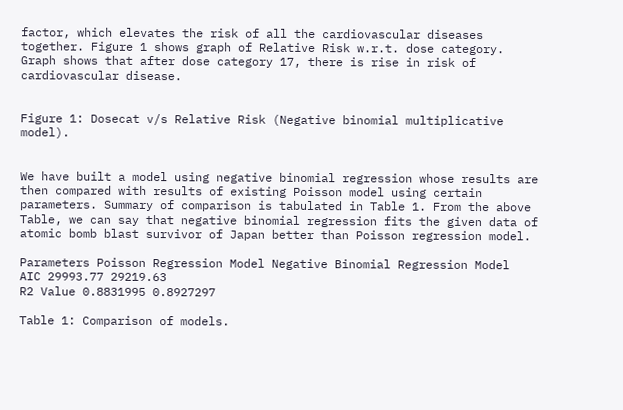factor, which elevates the risk of all the cardiovascular diseases together. Figure 1 shows graph of Relative Risk w.r.t. dose category. Graph shows that after dose category 17, there is rise in risk of cardiovascular disease.


Figure 1: Dosecat v/s Relative Risk (Negative binomial multiplicative model).


We have built a model using negative binomial regression whose results are then compared with results of existing Poisson model using certain parameters. Summary of comparison is tabulated in Table 1. From the above Table, we can say that negative binomial regression fits the given data of atomic bomb blast survivor of Japan better than Poisson regression model.

Parameters Poisson Regression Model Negative Binomial Regression Model
AIC 29993.77 29219.63
R2 Value 0.8831995 0.8927297

Table 1: Comparison of models.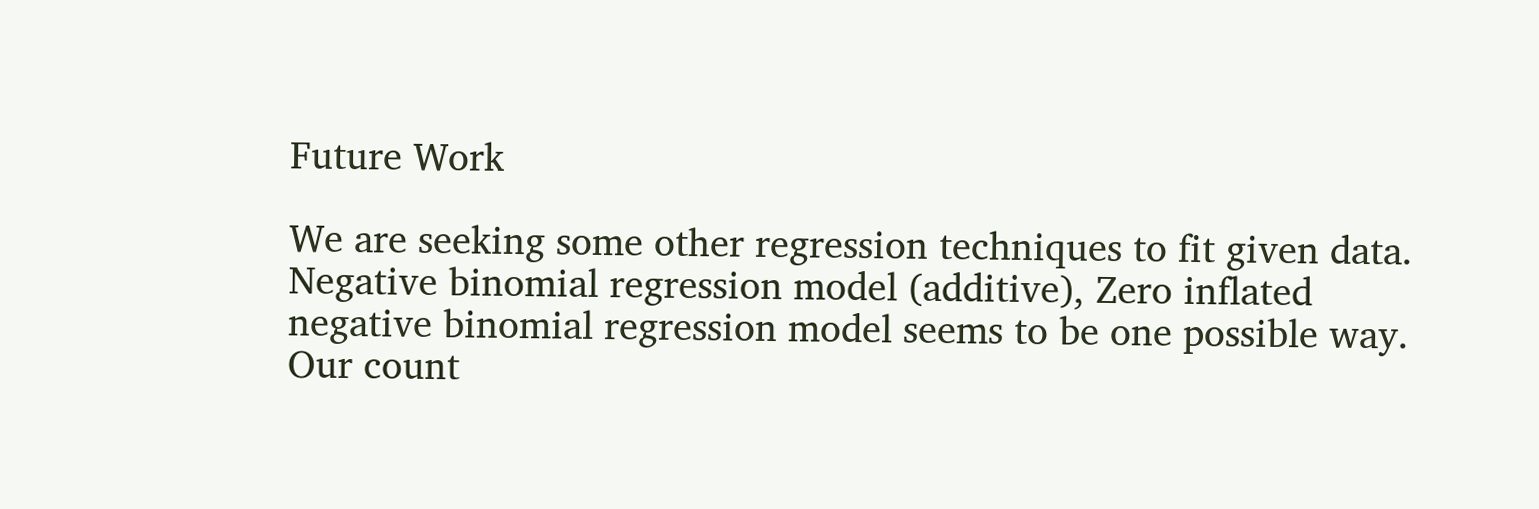Future Work

We are seeking some other regression techniques to fit given data. Negative binomial regression model (additive), Zero inflated negative binomial regression model seems to be one possible way. Our count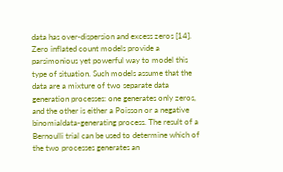data has over-dispersion and excess zeros [14]. Zero inflated count models provide a parsimonious yet powerful way to model this type of situation. Such models assume that the data are a mixture of two separate data generation processes: one generates only zeros, and the other is either a Poisson or a negative binomialdata-generating process. The result of a Bernoulli trial can be used to determine which of the two processes generates an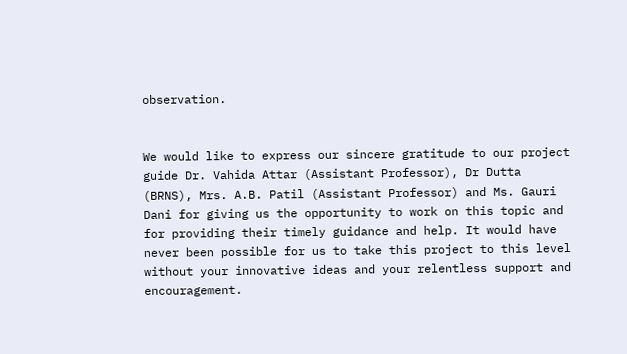observation.


We would like to express our sincere gratitude to our project guide Dr. Vahida Attar (Assistant Professor), Dr Dutta (BRNS), Mrs. A.B. Patil (Assistant Professor) and Ms. Gauri Dani for giving us the opportunity to work on this topic and for providing their timely guidance and help. It would have never been possible for us to take this project to this level without your innovative ideas and your relentless support and encouragement.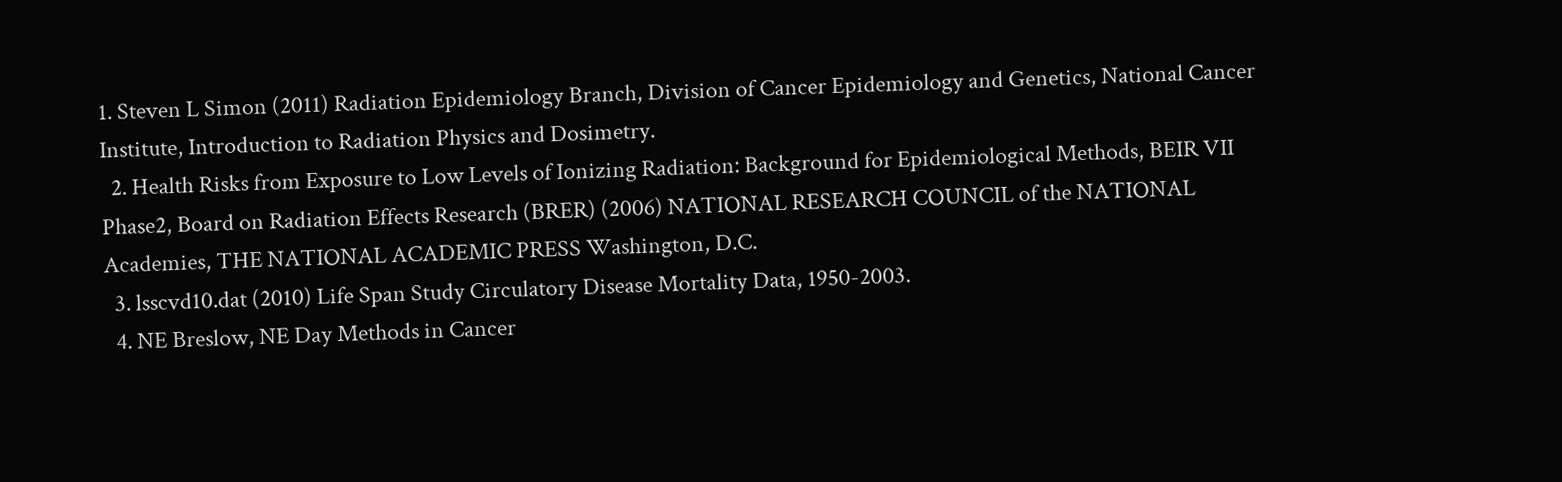1. Steven L Simon (2011) Radiation Epidemiology Branch, Division of Cancer Epidemiology and Genetics, National Cancer Institute, Introduction to Radiation Physics and Dosimetry.
  2. Health Risks from Exposure to Low Levels of Ionizing Radiation: Background for Epidemiological Methods, BEIR VII Phase2, Board on Radiation Effects Research (BRER) (2006) NATIONAL RESEARCH COUNCIL of the NATIONAL Academies, THE NATIONAL ACADEMIC PRESS Washington, D.C.
  3. lsscvd10.dat (2010) Life Span Study Circulatory Disease Mortality Data, 1950-2003.
  4. NE Breslow, NE Day Methods in Cancer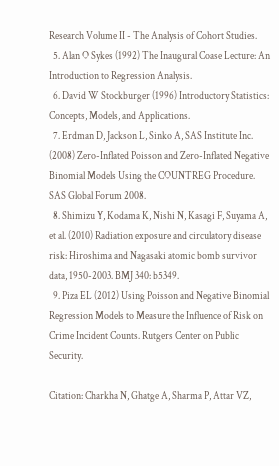Research Volume II - The Analysis of Cohort Studies.
  5. Alan O Sykes (1992) The Inaugural Coase Lecture: An Introduction to Regression Analysis.
  6. David W Stockburger (1996) Introductory Statistics: Concepts, Models, and Applications.
  7. Erdman D, Jackson L, Sinko A, SAS Institute Inc. (2008) Zero-Inflated Poisson and Zero-Inflated Negative Binomial Models Using the COUNTREG Procedure. SAS Global Forum 2008.
  8. Shimizu Y, Kodama K, Nishi N, Kasagi F, Suyama A, et al. (2010) Radiation exposure and circulatory disease risk: Hiroshima and Nagasaki atomic bomb survivor data, 1950-2003. BMJ 340: b5349.
  9. Piza EL (2012) Using Poisson and Negative Binomial Regression Models to Measure the Influence of Risk on Crime Incident Counts. Rutgers Center on Public Security.

Citation: Charkha N, Ghatge A, Sharma P, Attar VZ,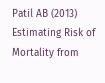Patil AB (2013) Estimating Risk of Mortality from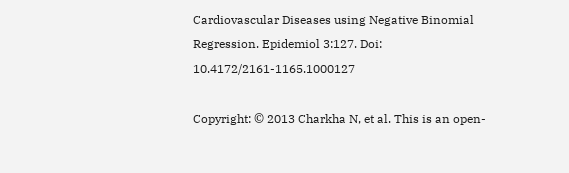Cardiovascular Diseases using Negative Binomial Regression. Epidemiol 3:127. Doi: 10.4172/2161-1165.1000127

Copyright: © 2013 Charkha N, et al. This is an open-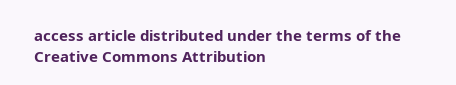access article distributed under the terms of the Creative Commons Attribution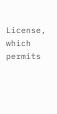License, which permits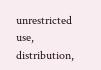unrestricted use, distribution,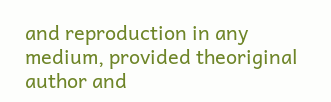and reproduction in any medium, provided theoriginal author and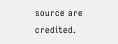source are credited.